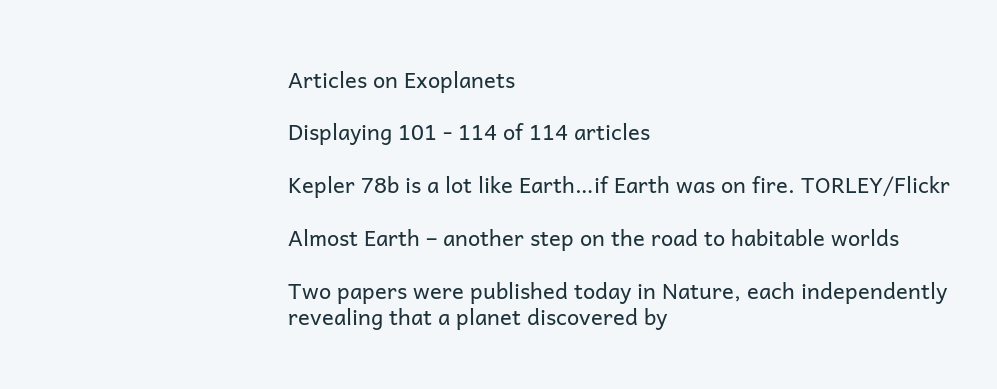Articles on Exoplanets

Displaying 101 - 114 of 114 articles

Kepler 78b is a lot like Earth…if Earth was on fire. TORLEY/Flickr

Almost Earth – another step on the road to habitable worlds

Two papers were published today in Nature, each independently revealing that a planet discovered by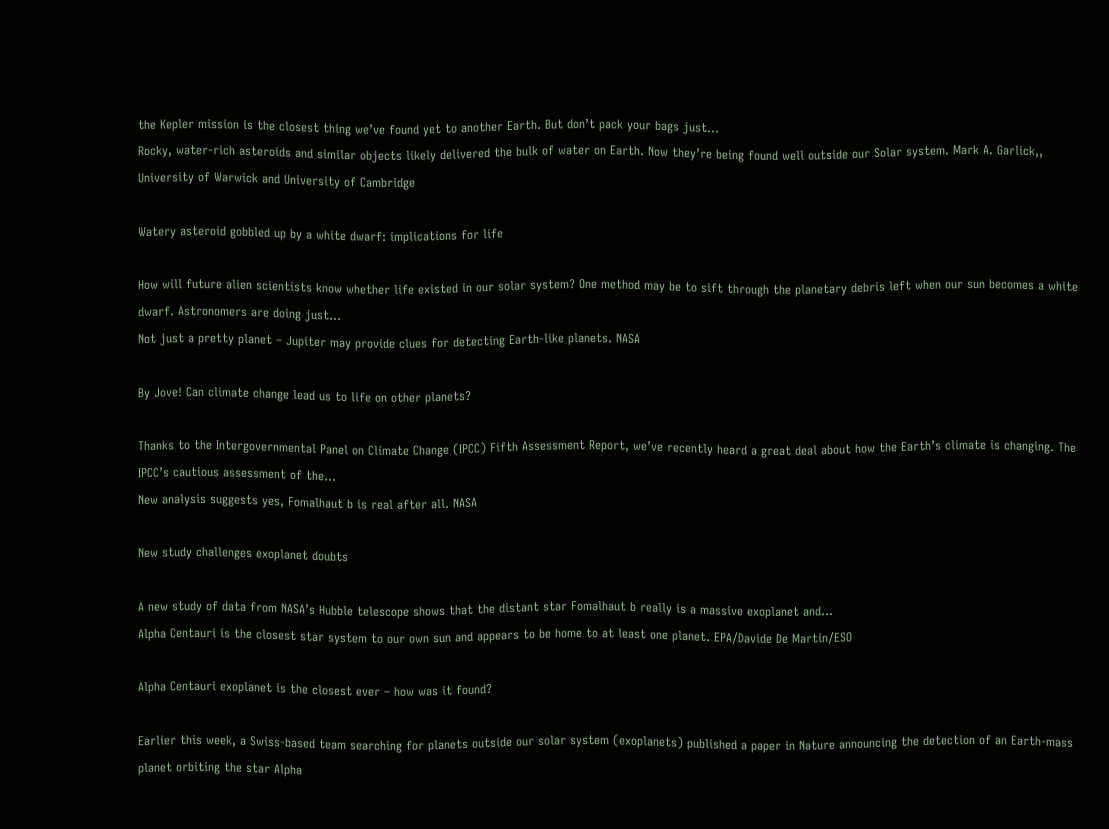the Kepler mission is the closest thing we’ve found yet to another Earth. But don’t pack your bags just…
Rocky, water-rich asteroids and similar objects likely delivered the bulk of water on Earth. Now they’re being found well outside our Solar system. Mark A. Garlick,, University of Warwick and University of Cambridge

Watery asteroid gobbled up by a white dwarf: implications for life

How will future alien scientists know whether life existed in our solar system? One method may be to sift through the planetary debris left when our sun becomes a white dwarf. Astronomers are doing just…
Not just a pretty planet – Jupiter may provide clues for detecting Earth-like planets. NASA

By Jove! Can climate change lead us to life on other planets?

Thanks to the Intergovernmental Panel on Climate Change (IPCC) Fifth Assessment Report, we’ve recently heard a great deal about how the Earth’s climate is changing. The IPCC’s cautious assessment of the…
New analysis suggests yes, Fomalhaut b is real after all. NASA

New study challenges exoplanet doubts

A new study of data from NASA’s Hubble telescope shows that the distant star Fomalhaut b really is a massive exoplanet and…
Alpha Centauri is the closest star system to our own sun and appears to be home to at least one planet. EPA/Davide De Martin/ESO

Alpha Centauri exoplanet is the closest ever – how was it found?

Earlier this week, a Swiss-based team searching for planets outside our solar system (exoplanets) published a paper in Nature announcing the detection of an Earth-mass planet orbiting the star Alpha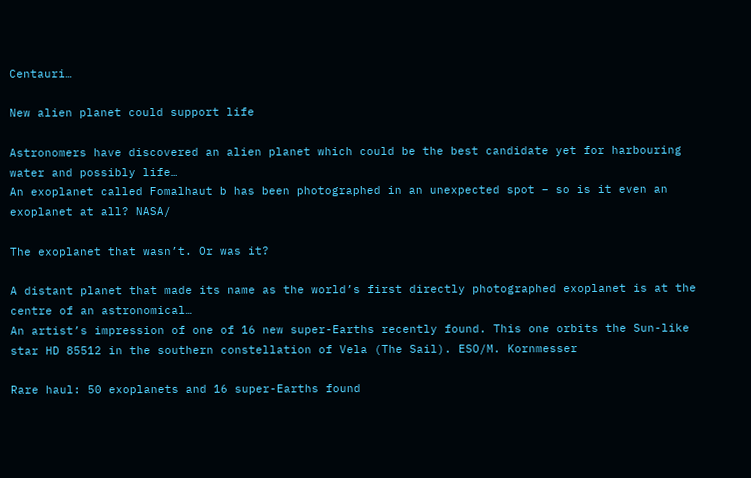Centauri…

New alien planet could support life

Astronomers have discovered an alien planet which could be the best candidate yet for harbouring water and possibly life…
An exoplanet called Fomalhaut b has been photographed in an unexpected spot – so is it even an exoplanet at all? NASA/

The exoplanet that wasn’t. Or was it?

A distant planet that made its name as the world’s first directly photographed exoplanet is at the centre of an astronomical…
An artist’s impression of one of 16 new super-Earths recently found. This one orbits the Sun-like star HD 85512 in the southern constellation of Vela (The Sail). ESO/M. Kornmesser

Rare haul: 50 exoplanets and 16 super-Earths found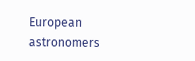European astronomers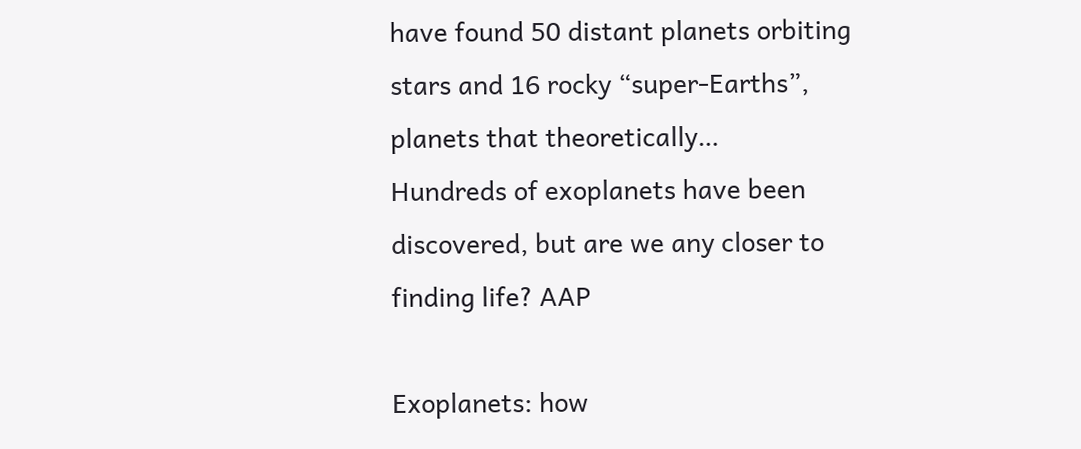have found 50 distant planets orbiting stars and 16 rocky “super-Earths”, planets that theoretically…
Hundreds of exoplanets have been discovered, but are we any closer to finding life? AAP

Exoplanets: how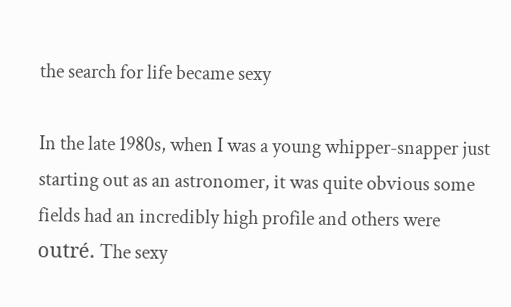the search for life became sexy

In the late 1980s, when I was a young whipper-snapper just starting out as an astronomer, it was quite obvious some fields had an incredibly high profile and others were outré. The sexy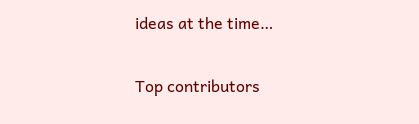ideas at the time…

Top contributors